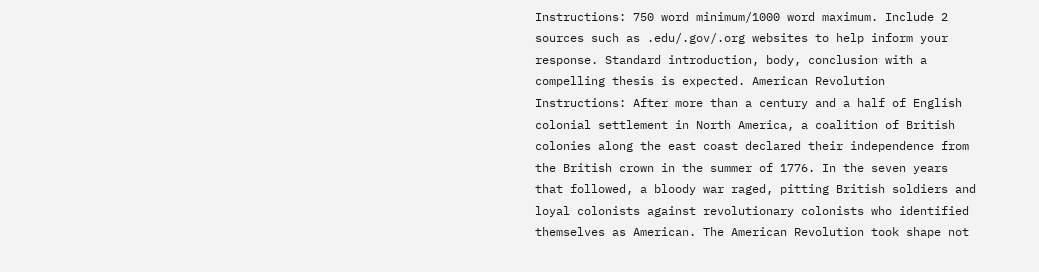Instructions: 750 word minimum/1000 word maximum. Include 2 sources such as .edu/.gov/.org websites to help inform your response. Standard introduction, body, conclusion with a compelling thesis is expected. American Revolution   Instructions: After more than a century and a half of English colonial settlement in North America, a coalition of British colonies along the east coast declared their independence from the British crown in the summer of 1776. In the seven years that followed, a bloody war raged, pitting British soldiers and loyal colonists against revolutionary colonists who identified themselves as American. The American Revolution took shape not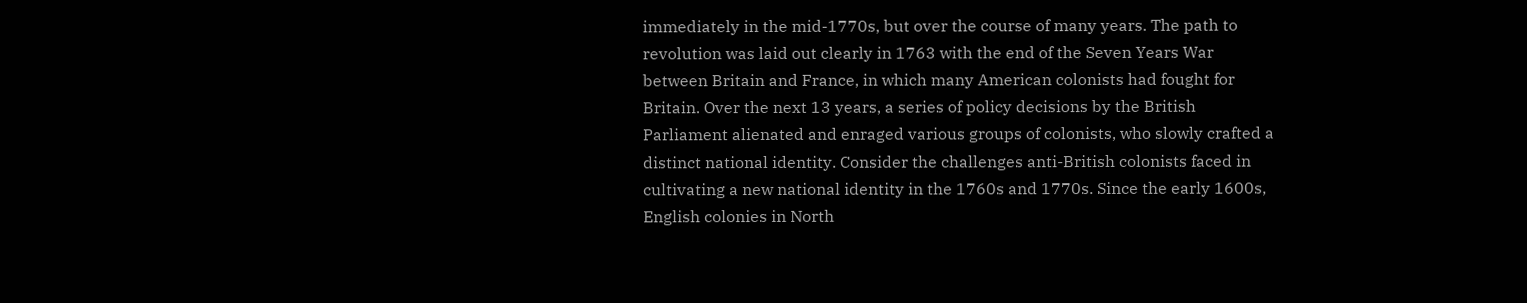immediately in the mid-1770s, but over the course of many years. The path to revolution was laid out clearly in 1763 with the end of the Seven Years War between Britain and France, in which many American colonists had fought for Britain. Over the next 13 years, a series of policy decisions by the British Parliament alienated and enraged various groups of colonists, who slowly crafted a distinct national identity. Consider the challenges anti-British colonists faced in cultivating a new national identity in the 1760s and 1770s. Since the early 1600s, English colonies in North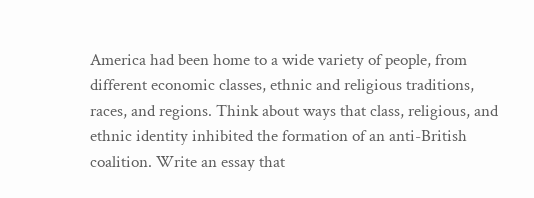America had been home to a wide variety of people, from different economic classes, ethnic and religious traditions, races, and regions. Think about ways that class, religious, and ethnic identity inhibited the formation of an anti-British coalition. Write an essay that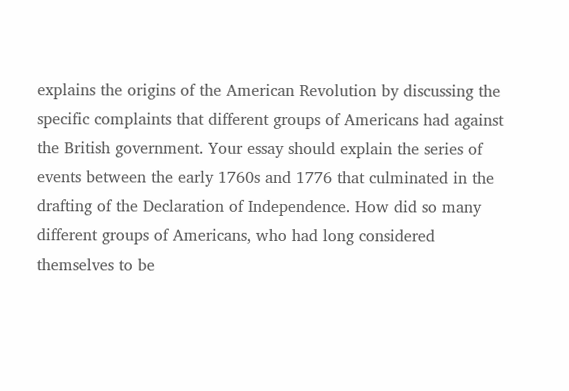explains the origins of the American Revolution by discussing the specific complaints that different groups of Americans had against the British government. Your essay should explain the series of events between the early 1760s and 1776 that culminated in the drafting of the Declaration of Independence. How did so many different groups of Americans, who had long considered themselves to be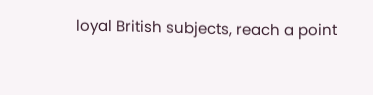loyal British subjects, reach a point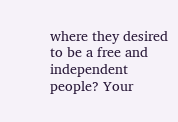where they desired to be a free and independent people? Your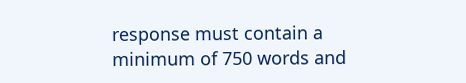response must contain a minimum of 750 words and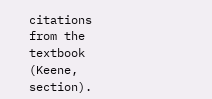citations from the textbook (Keene, section).